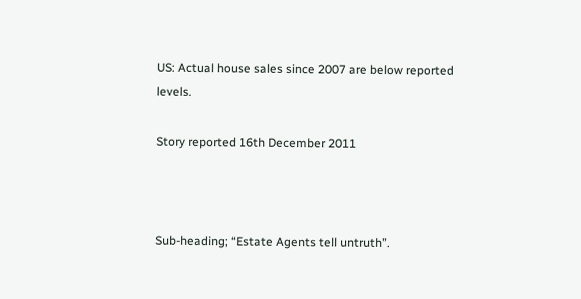US: Actual house sales since 2007 are below reported levels.

Story reported 16th December 2011



Sub-heading; “Estate Agents tell untruth”.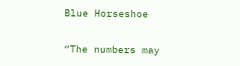Blue Horseshoe

“The numbers may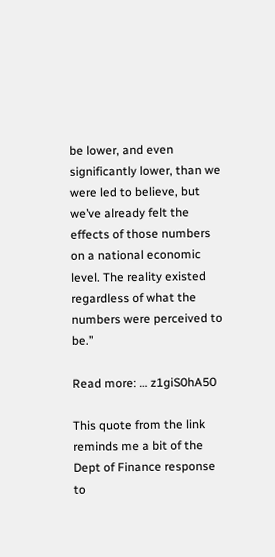be lower, and even significantly lower, than we were led to believe, but we’ve already felt the effects of those numbers on a national economic level. The reality existed regardless of what the numbers were perceived to be.”

Read more: … z1giS0hA50

This quote from the link reminds me a bit of the Dept of Finance response to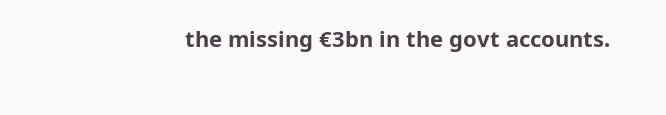the missing €3bn in the govt accounts.